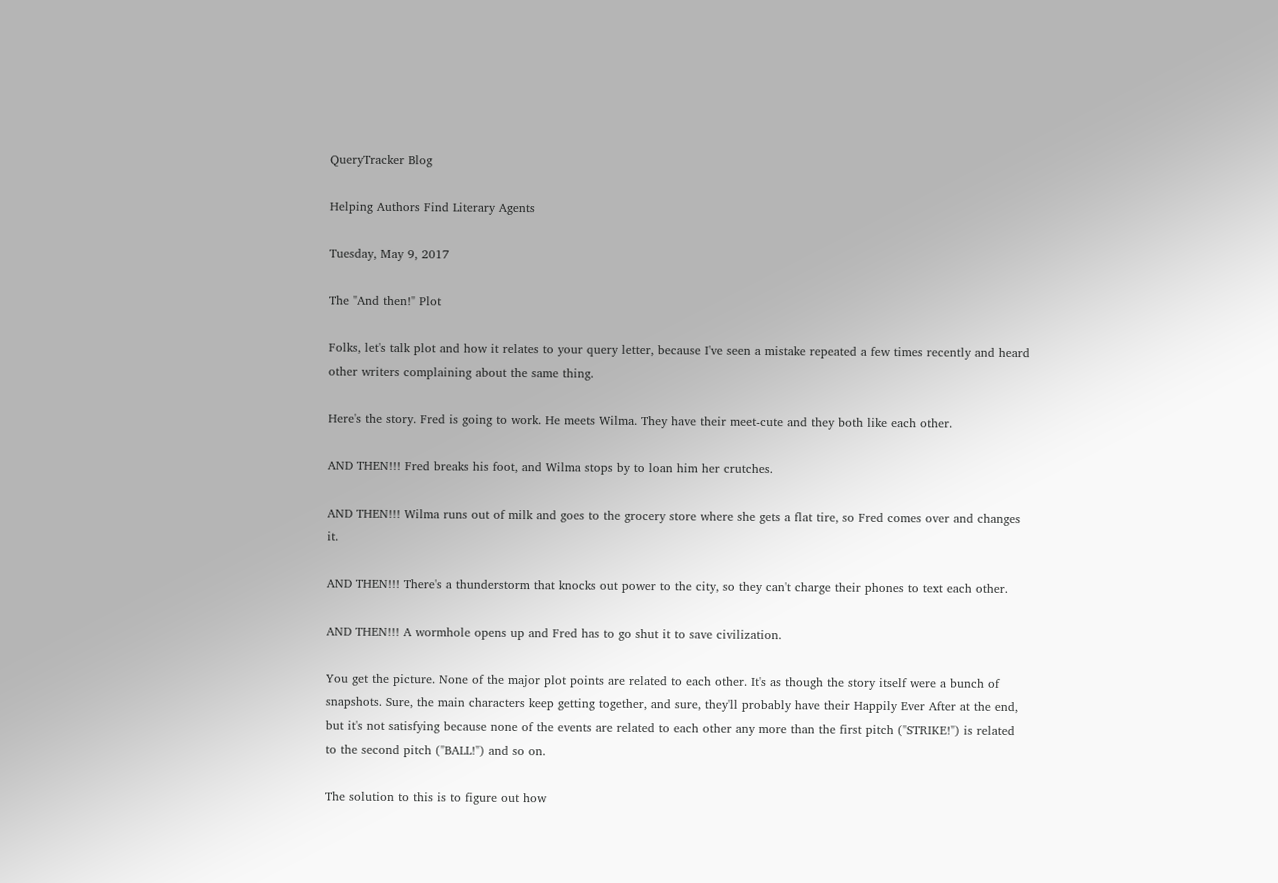QueryTracker Blog

Helping Authors Find Literary Agents

Tuesday, May 9, 2017

The "And then!" Plot

Folks, let's talk plot and how it relates to your query letter, because I've seen a mistake repeated a few times recently and heard other writers complaining about the same thing.

Here's the story. Fred is going to work. He meets Wilma. They have their meet-cute and they both like each other.

AND THEN!!! Fred breaks his foot, and Wilma stops by to loan him her crutches.

AND THEN!!! Wilma runs out of milk and goes to the grocery store where she gets a flat tire, so Fred comes over and changes it.

AND THEN!!! There's a thunderstorm that knocks out power to the city, so they can't charge their phones to text each other.

AND THEN!!! A wormhole opens up and Fred has to go shut it to save civilization.

You get the picture. None of the major plot points are related to each other. It's as though the story itself were a bunch of snapshots. Sure, the main characters keep getting together, and sure, they'll probably have their Happily Ever After at the end, but it's not satisfying because none of the events are related to each other any more than the first pitch ("STRIKE!") is related to the second pitch ("BALL!") and so on.

The solution to this is to figure out how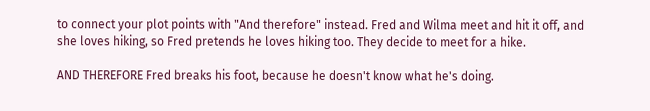to connect your plot points with "And therefore" instead. Fred and Wilma meet and hit it off, and she loves hiking, so Fred pretends he loves hiking too. They decide to meet for a hike.

AND THEREFORE Fred breaks his foot, because he doesn't know what he's doing.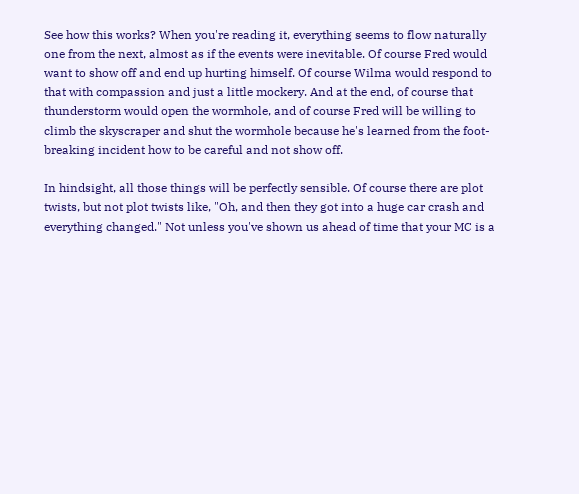See how this works? When you're reading it, everything seems to flow naturally one from the next, almost as if the events were inevitable. Of course Fred would want to show off and end up hurting himself. Of course Wilma would respond to that with compassion and just a little mockery. And at the end, of course that thunderstorm would open the wormhole, and of course Fred will be willing to climb the skyscraper and shut the wormhole because he's learned from the foot-breaking incident how to be careful and not show off.

In hindsight, all those things will be perfectly sensible. Of course there are plot twists, but not plot twists like, "Oh, and then they got into a huge car crash and everything changed." Not unless you've shown us ahead of time that your MC is a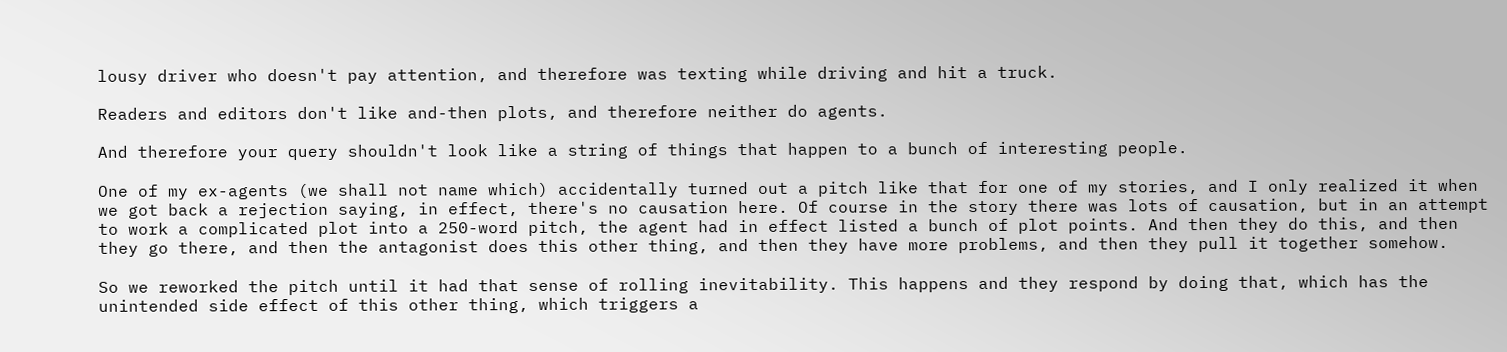lousy driver who doesn't pay attention, and therefore was texting while driving and hit a truck.

Readers and editors don't like and-then plots, and therefore neither do agents.

And therefore your query shouldn't look like a string of things that happen to a bunch of interesting people.

One of my ex-agents (we shall not name which) accidentally turned out a pitch like that for one of my stories, and I only realized it when we got back a rejection saying, in effect, there's no causation here. Of course in the story there was lots of causation, but in an attempt to work a complicated plot into a 250-word pitch, the agent had in effect listed a bunch of plot points. And then they do this, and then they go there, and then the antagonist does this other thing, and then they have more problems, and then they pull it together somehow.

So we reworked the pitch until it had that sense of rolling inevitability. This happens and they respond by doing that, which has the unintended side effect of this other thing, which triggers a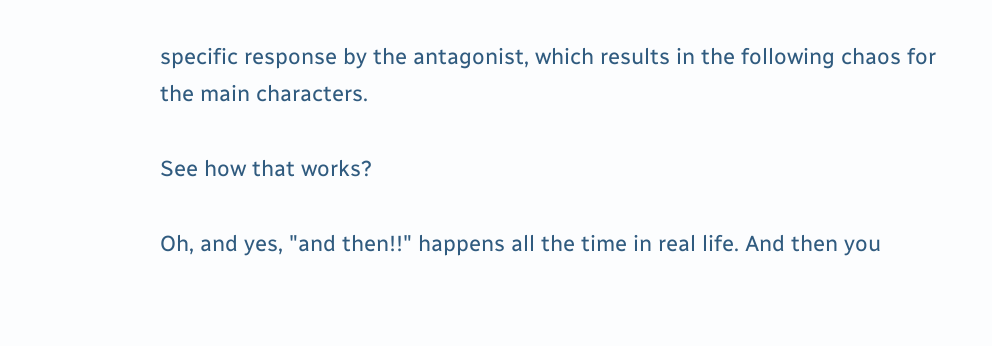specific response by the antagonist, which results in the following chaos for the main characters.

See how that works?

Oh, and yes, "and then!!" happens all the time in real life. And then you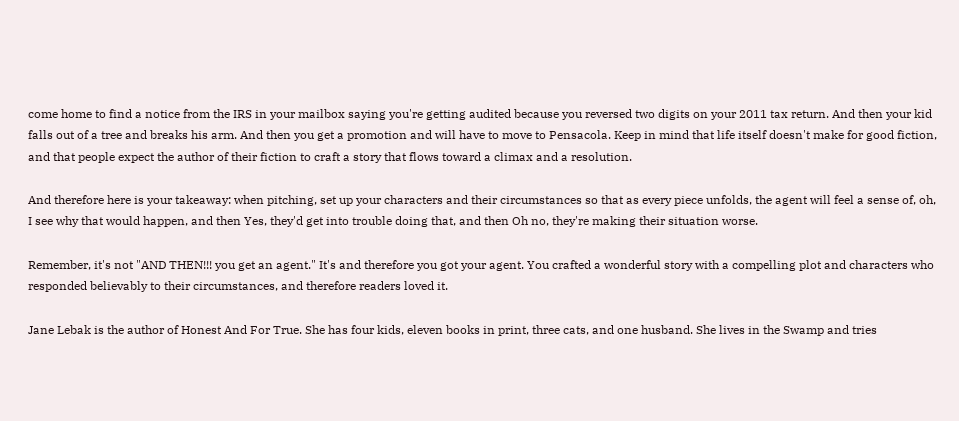come home to find a notice from the IRS in your mailbox saying you're getting audited because you reversed two digits on your 2011 tax return. And then your kid falls out of a tree and breaks his arm. And then you get a promotion and will have to move to Pensacola. Keep in mind that life itself doesn't make for good fiction, and that people expect the author of their fiction to craft a story that flows toward a climax and a resolution.

And therefore here is your takeaway: when pitching, set up your characters and their circumstances so that as every piece unfolds, the agent will feel a sense of, oh, I see why that would happen, and then Yes, they'd get into trouble doing that, and then Oh no, they're making their situation worse.

Remember, it's not "AND THEN!!! you get an agent." It's and therefore you got your agent. You crafted a wonderful story with a compelling plot and characters who responded believably to their circumstances, and therefore readers loved it.

Jane Lebak is the author of Honest And For True. She has four kids, eleven books in print, three cats, and one husband. She lives in the Swamp and tries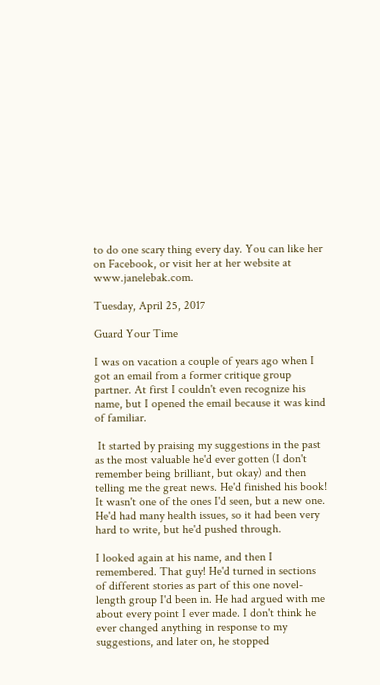to do one scary thing every day. You can like her on Facebook, or visit her at her website at www.janelebak.com.

Tuesday, April 25, 2017

Guard Your Time

I was on vacation a couple of years ago when I got an email from a former critique group partner. At first I couldn't even recognize his name, but I opened the email because it was kind of familiar.

 It started by praising my suggestions in the past as the most valuable he'd ever gotten (I don't remember being brilliant, but okay) and then telling me the great news. He'd finished his book! It wasn't one of the ones I'd seen, but a new one. He'd had many health issues, so it had been very hard to write, but he'd pushed through.

I looked again at his name, and then I remembered. That guy! He'd turned in sections of different stories as part of this one novel-length group I'd been in. He had argued with me about every point I ever made. I don't think he ever changed anything in response to my suggestions, and later on, he stopped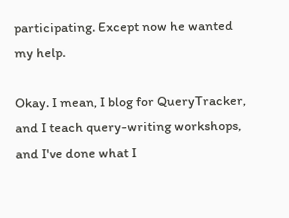participating. Except now he wanted my help.

Okay. I mean, I blog for QueryTracker, and I teach query-writing workshops, and I've done what I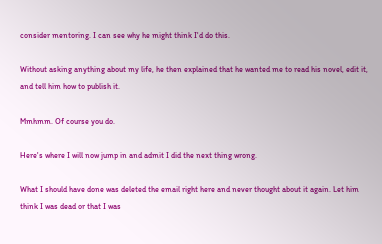consider mentoring. I can see why he might think I'd do this.

Without asking anything about my life, he then explained that he wanted me to read his novel, edit it, and tell him how to publish it.

Mmhmm. Of course you do.

Here's where I will now jump in and admit I did the next thing wrong.

What I should have done was deleted the email right here and never thought about it again. Let him think I was dead or that I was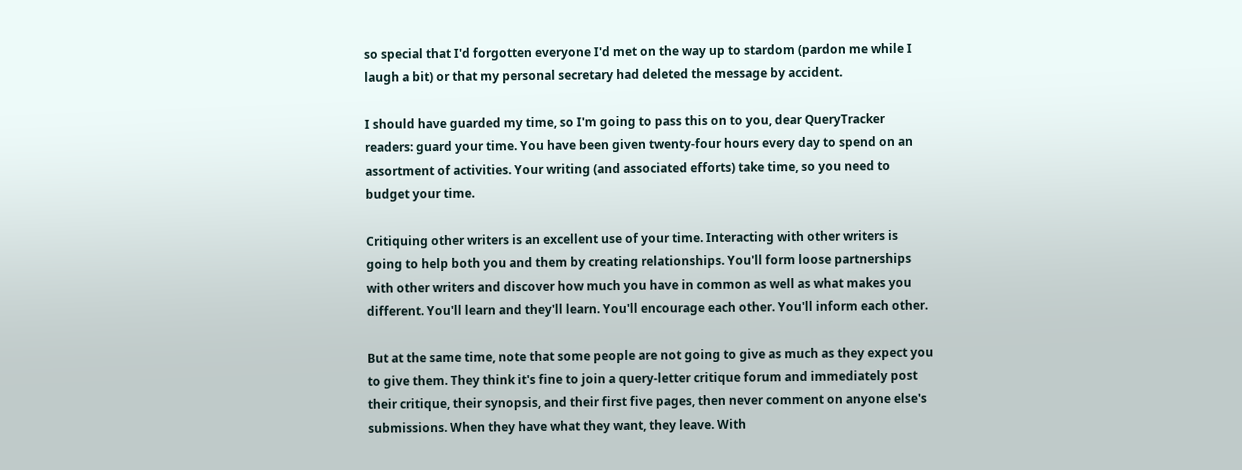so special that I'd forgotten everyone I'd met on the way up to stardom (pardon me while I laugh a bit) or that my personal secretary had deleted the message by accident.

I should have guarded my time, so I'm going to pass this on to you, dear QueryTracker readers: guard your time. You have been given twenty-four hours every day to spend on an assortment of activities. Your writing (and associated efforts) take time, so you need to budget your time.

Critiquing other writers is an excellent use of your time. Interacting with other writers is going to help both you and them by creating relationships. You'll form loose partnerships with other writers and discover how much you have in common as well as what makes you different. You'll learn and they'll learn. You'll encourage each other. You'll inform each other.

But at the same time, note that some people are not going to give as much as they expect you to give them. They think it's fine to join a query-letter critique forum and immediately post their critique, their synopsis, and their first five pages, then never comment on anyone else's submissions. When they have what they want, they leave. With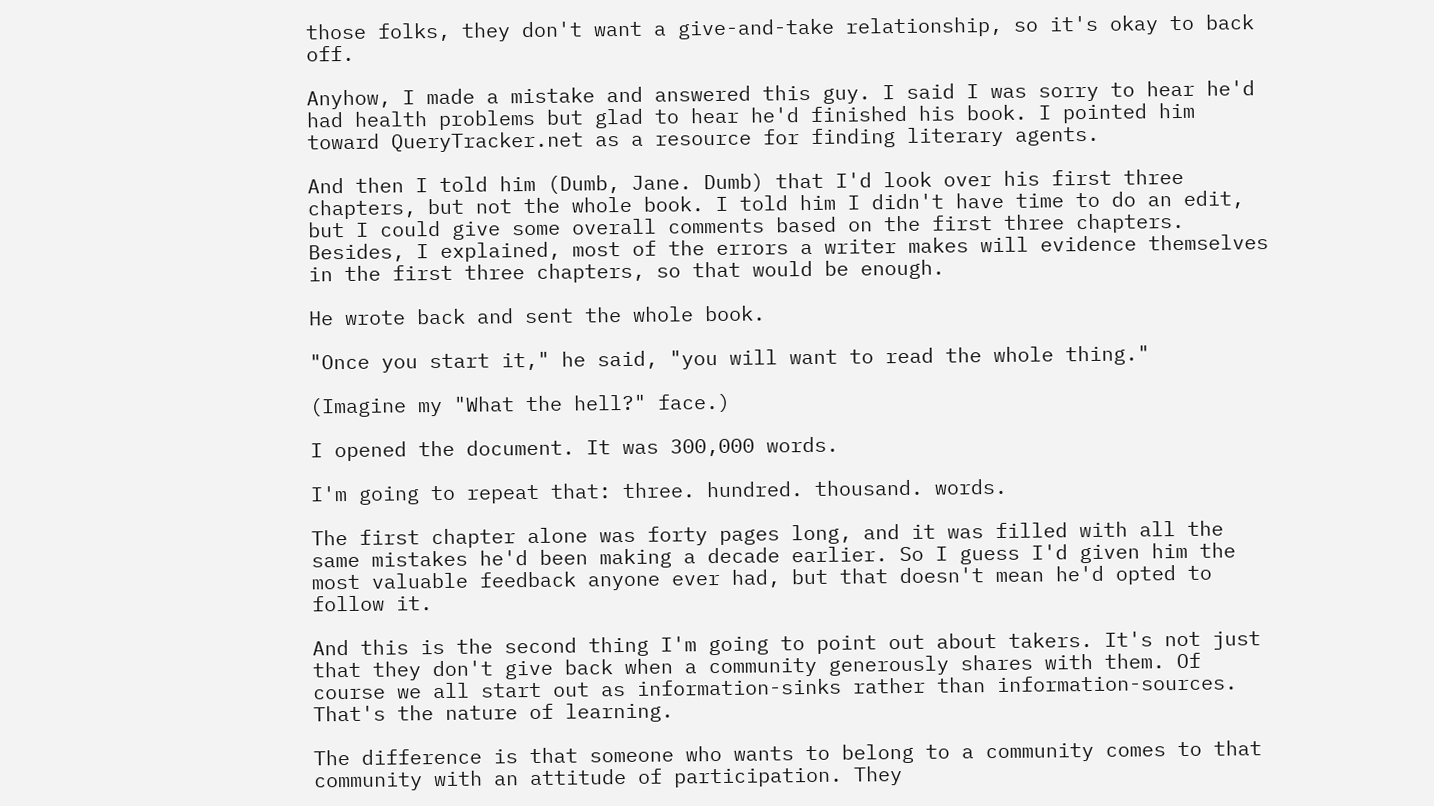those folks, they don't want a give-and-take relationship, so it's okay to back off.

Anyhow, I made a mistake and answered this guy. I said I was sorry to hear he'd had health problems but glad to hear he'd finished his book. I pointed him toward QueryTracker.net as a resource for finding literary agents.

And then I told him (Dumb, Jane. Dumb) that I'd look over his first three chapters, but not the whole book. I told him I didn't have time to do an edit, but I could give some overall comments based on the first three chapters. Besides, I explained, most of the errors a writer makes will evidence themselves in the first three chapters, so that would be enough.

He wrote back and sent the whole book.

"Once you start it," he said, "you will want to read the whole thing."

(Imagine my "What the hell?" face.)

I opened the document. It was 300,000 words.

I'm going to repeat that: three. hundred. thousand. words.

The first chapter alone was forty pages long, and it was filled with all the same mistakes he'd been making a decade earlier. So I guess I'd given him the most valuable feedback anyone ever had, but that doesn't mean he'd opted to follow it.

And this is the second thing I'm going to point out about takers. It's not just that they don't give back when a community generously shares with them. Of course we all start out as information-sinks rather than information-sources. That's the nature of learning.

The difference is that someone who wants to belong to a community comes to that community with an attitude of participation. They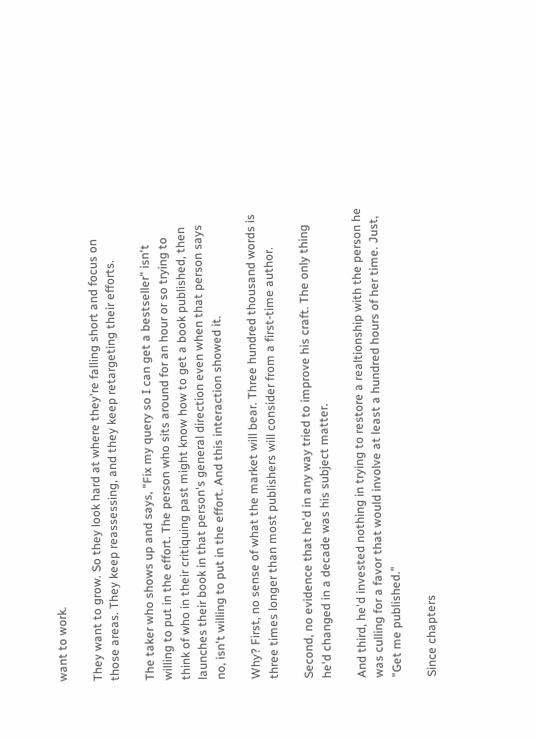want to work.

They want to grow. So they look hard at where they're falling short and focus on those areas. They keep reassessing, and they keep retargeting their efforts.

The taker who shows up and says, "Fix my query so I can get a bestseller" isn't willing to put in the effort. The person who sits around for an hour or so trying to think of who in their critiquing past might know how to get a book published, then launches their book in that person's general direction even when that person says no, isn't willing to put in the effort. And this interaction showed it.

Why? First, no sense of what the market will bear. Three hundred thousand words is three times longer than most publishers will consider from a first-time author.

Second, no evidence that he'd in any way tried to improve his craft. The only thing he'd changed in a decade was his subject matter.

And third, he'd invested nothing in trying to restore a realtionship with the person he was culling for a favor that would involve at least a hundred hours of her time. Just, "Get me published."

Since chapters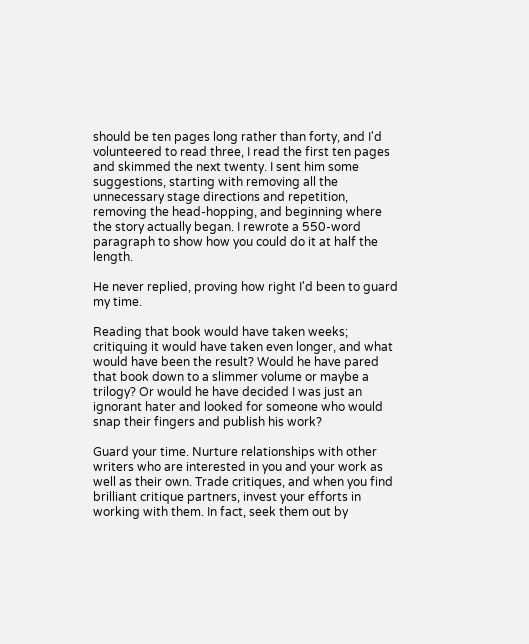should be ten pages long rather than forty, and I'd volunteered to read three, I read the first ten pages and skimmed the next twenty. I sent him some suggestions, starting with removing all the unnecessary stage directions and repetition, removing the head-hopping, and beginning where the story actually began. I rewrote a 550-word paragraph to show how you could do it at half the length.

He never replied, proving how right I'd been to guard my time.

Reading that book would have taken weeks; critiquing it would have taken even longer, and what would have been the result? Would he have pared that book down to a slimmer volume or maybe a trilogy? Or would he have decided I was just an ignorant hater and looked for someone who would snap their fingers and publish his work?

Guard your time. Nurture relationships with other writers who are interested in you and your work as well as their own. Trade critiques, and when you find brilliant critique partners, invest your efforts in working with them. In fact, seek them out by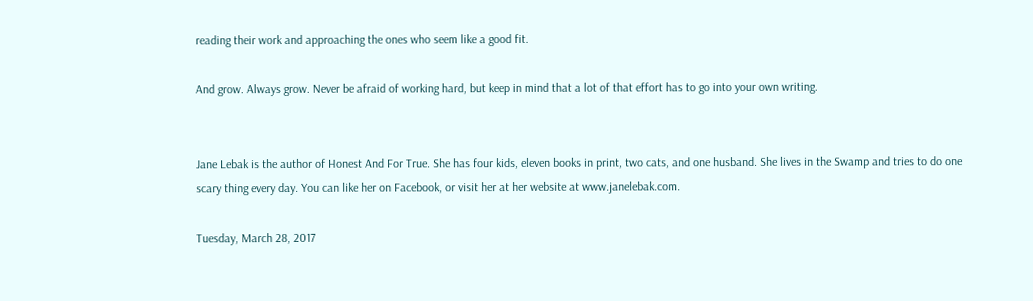reading their work and approaching the ones who seem like a good fit.

And grow. Always grow. Never be afraid of working hard, but keep in mind that a lot of that effort has to go into your own writing.


Jane Lebak is the author of Honest And For True. She has four kids, eleven books in print, two cats, and one husband. She lives in the Swamp and tries to do one scary thing every day. You can like her on Facebook, or visit her at her website at www.janelebak.com.

Tuesday, March 28, 2017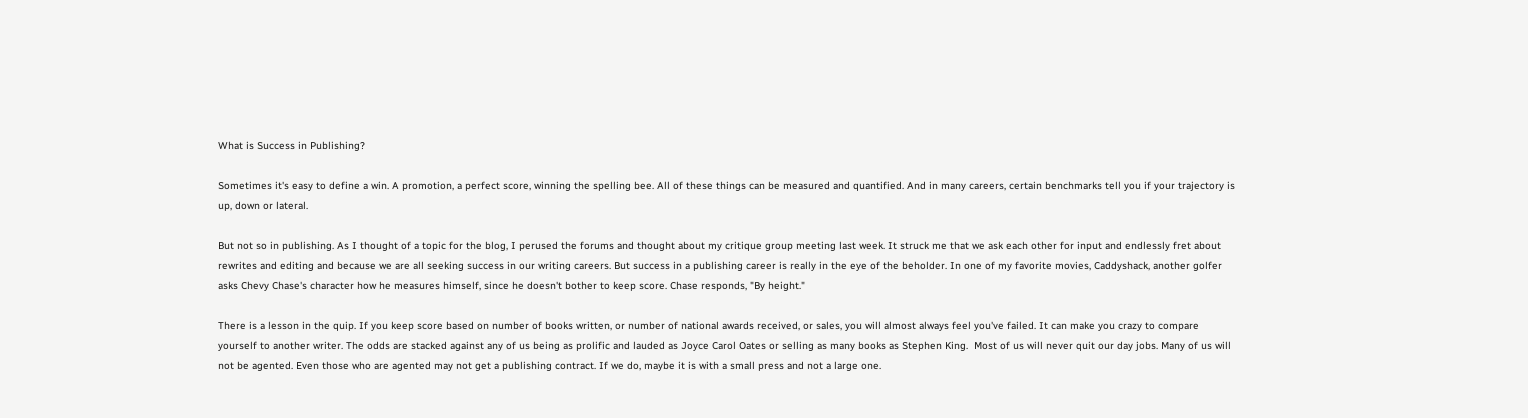What is Success in Publishing?

Sometimes it's easy to define a win. A promotion, a perfect score, winning the spelling bee. All of these things can be measured and quantified. And in many careers, certain benchmarks tell you if your trajectory is up, down or lateral.

But not so in publishing. As I thought of a topic for the blog, I perused the forums and thought about my critique group meeting last week. It struck me that we ask each other for input and endlessly fret about rewrites and editing and because we are all seeking success in our writing careers. But success in a publishing career is really in the eye of the beholder. In one of my favorite movies, Caddyshack, another golfer asks Chevy Chase's character how he measures himself, since he doesn't bother to keep score. Chase responds, "By height."

There is a lesson in the quip. If you keep score based on number of books written, or number of national awards received, or sales, you will almost always feel you've failed. It can make you crazy to compare yourself to another writer. The odds are stacked against any of us being as prolific and lauded as Joyce Carol Oates or selling as many books as Stephen King.  Most of us will never quit our day jobs. Many of us will not be agented. Even those who are agented may not get a publishing contract. If we do, maybe it is with a small press and not a large one.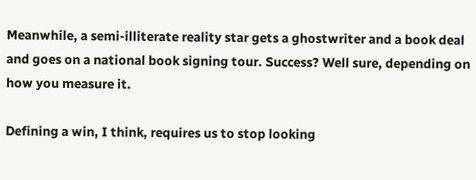Meanwhile, a semi-illiterate reality star gets a ghostwriter and a book deal and goes on a national book signing tour. Success? Well sure, depending on how you measure it.

Defining a win, I think, requires us to stop looking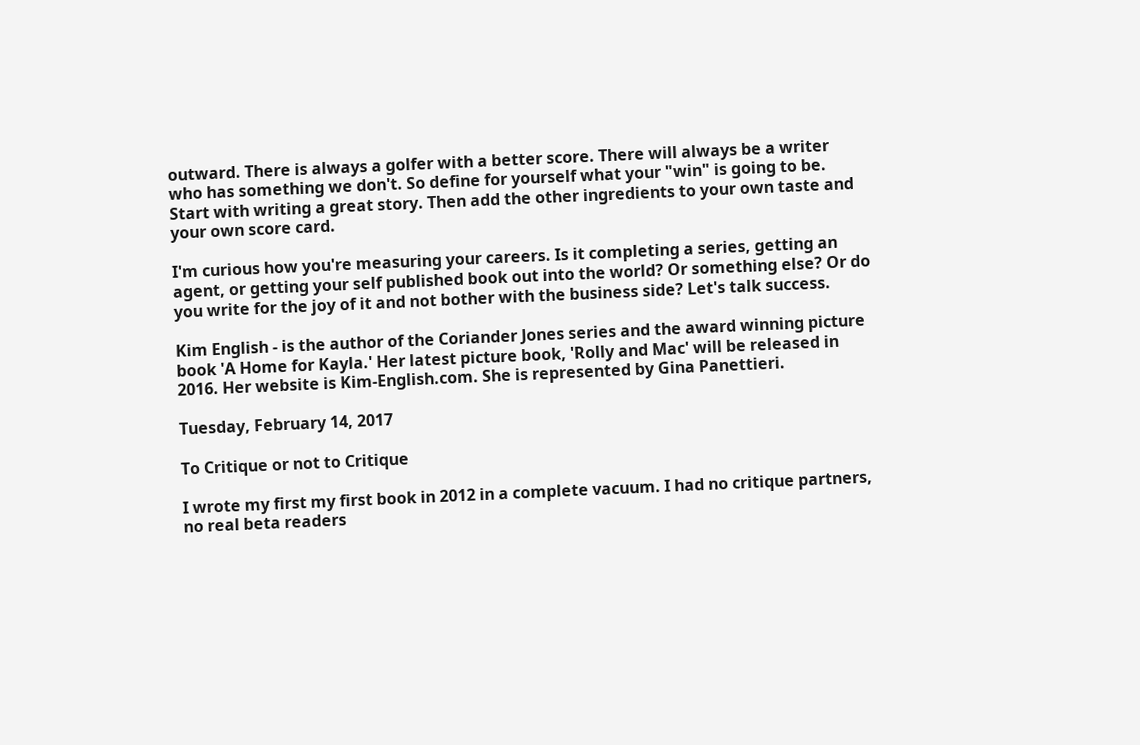outward. There is always a golfer with a better score. There will always be a writer who has something we don't. So define for yourself what your "win" is going to be. Start with writing a great story. Then add the other ingredients to your own taste and your own score card.

I'm curious how you're measuring your careers. Is it completing a series, getting an agent, or getting your self published book out into the world? Or something else? Or do you write for the joy of it and not bother with the business side? Let's talk success.

Kim English - is the author of the Coriander Jones series and the award winning picture book 'A Home for Kayla.' Her latest picture book, 'Rolly and Mac' will be released in 2016. Her website is Kim-English.com. She is represented by Gina Panettieri.

Tuesday, February 14, 2017

To Critique or not to Critique

I wrote my first my first book in 2012 in a complete vacuum. I had no critique partners, no real beta readers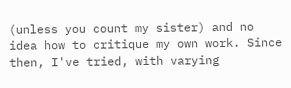(unless you count my sister) and no idea how to critique my own work. Since then, I've tried, with varying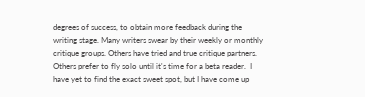degrees of success, to obtain more feedback during the writing stage. Many writers swear by their weekly or monthly critique groups. Others have tried and true critique partners. Others prefer to fly solo until it's time for a beta reader.  I have yet to find the exact sweet spot, but I have come up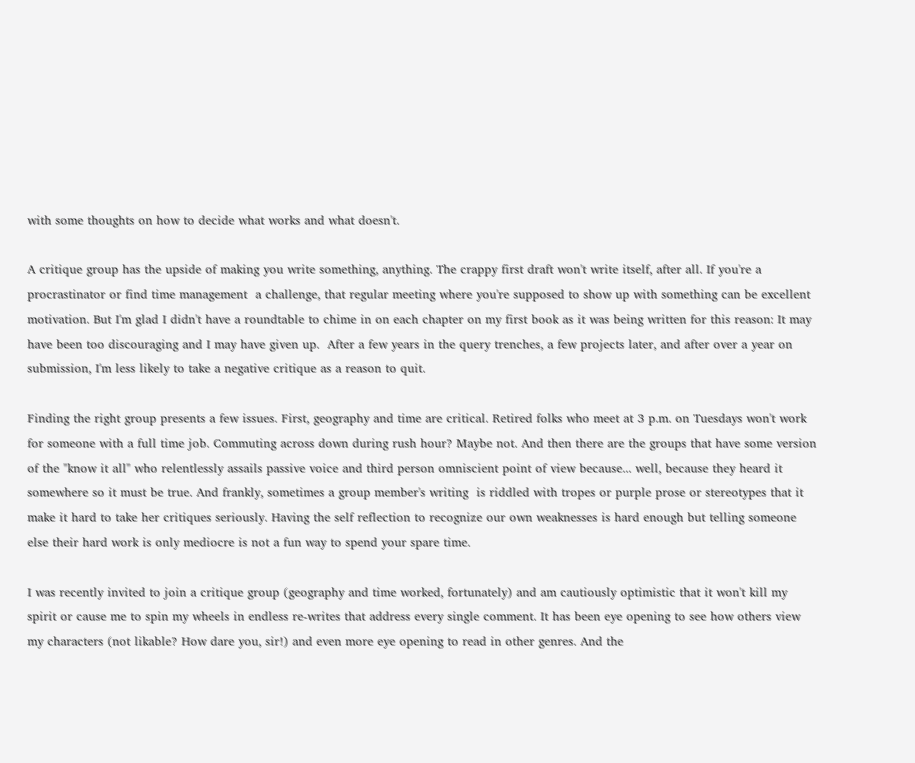with some thoughts on how to decide what works and what doesn't.

A critique group has the upside of making you write something, anything. The crappy first draft won't write itself, after all. If you're a procrastinator or find time management  a challenge, that regular meeting where you're supposed to show up with something can be excellent motivation. But I'm glad I didn't have a roundtable to chime in on each chapter on my first book as it was being written for this reason: It may have been too discouraging and I may have given up.  After a few years in the query trenches, a few projects later, and after over a year on submission, I'm less likely to take a negative critique as a reason to quit.

Finding the right group presents a few issues. First, geography and time are critical. Retired folks who meet at 3 p.m. on Tuesdays won't work for someone with a full time job. Commuting across down during rush hour? Maybe not. And then there are the groups that have some version of the "know it all" who relentlessly assails passive voice and third person omniscient point of view because... well, because they heard it somewhere so it must be true. And frankly, sometimes a group member's writing  is riddled with tropes or purple prose or stereotypes that it make it hard to take her critiques seriously. Having the self reflection to recognize our own weaknesses is hard enough but telling someone else their hard work is only mediocre is not a fun way to spend your spare time.

I was recently invited to join a critique group (geography and time worked, fortunately) and am cautiously optimistic that it won't kill my spirit or cause me to spin my wheels in endless re-writes that address every single comment. It has been eye opening to see how others view my characters (not likable? How dare you, sir!) and even more eye opening to read in other genres. And the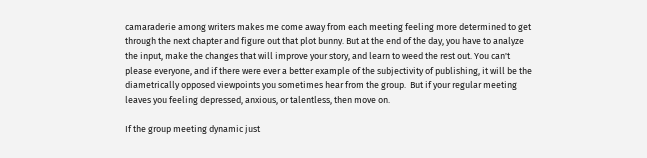camaraderie among writers makes me come away from each meeting feeling more determined to get through the next chapter and figure out that plot bunny. But at the end of the day, you have to analyze the input, make the changes that will improve your story, and learn to weed the rest out. You can't please everyone, and if there were ever a better example of the subjectivity of publishing, it will be the diametrically opposed viewpoints you sometimes hear from the group.  But if your regular meeting leaves you feeling depressed, anxious, or talentless, then move on.

If the group meeting dynamic just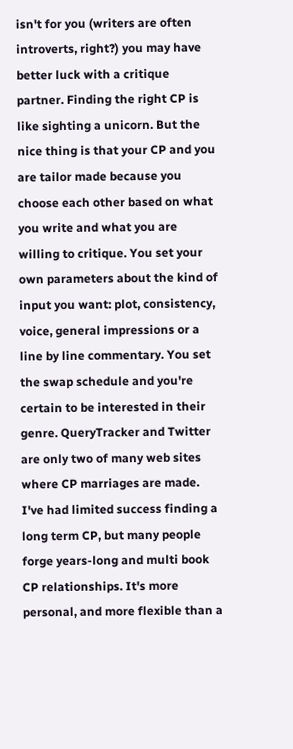isn't for you (writers are often introverts, right?) you may have better luck with a critique partner. Finding the right CP is like sighting a unicorn. But the nice thing is that your CP and you are tailor made because you choose each other based on what you write and what you are willing to critique. You set your own parameters about the kind of input you want: plot, consistency, voice, general impressions or a line by line commentary. You set the swap schedule and you're certain to be interested in their genre. QueryTracker and Twitter are only two of many web sites where CP marriages are made. I've had limited success finding a long term CP, but many people forge years-long and multi book CP relationships. It's more personal, and more flexible than a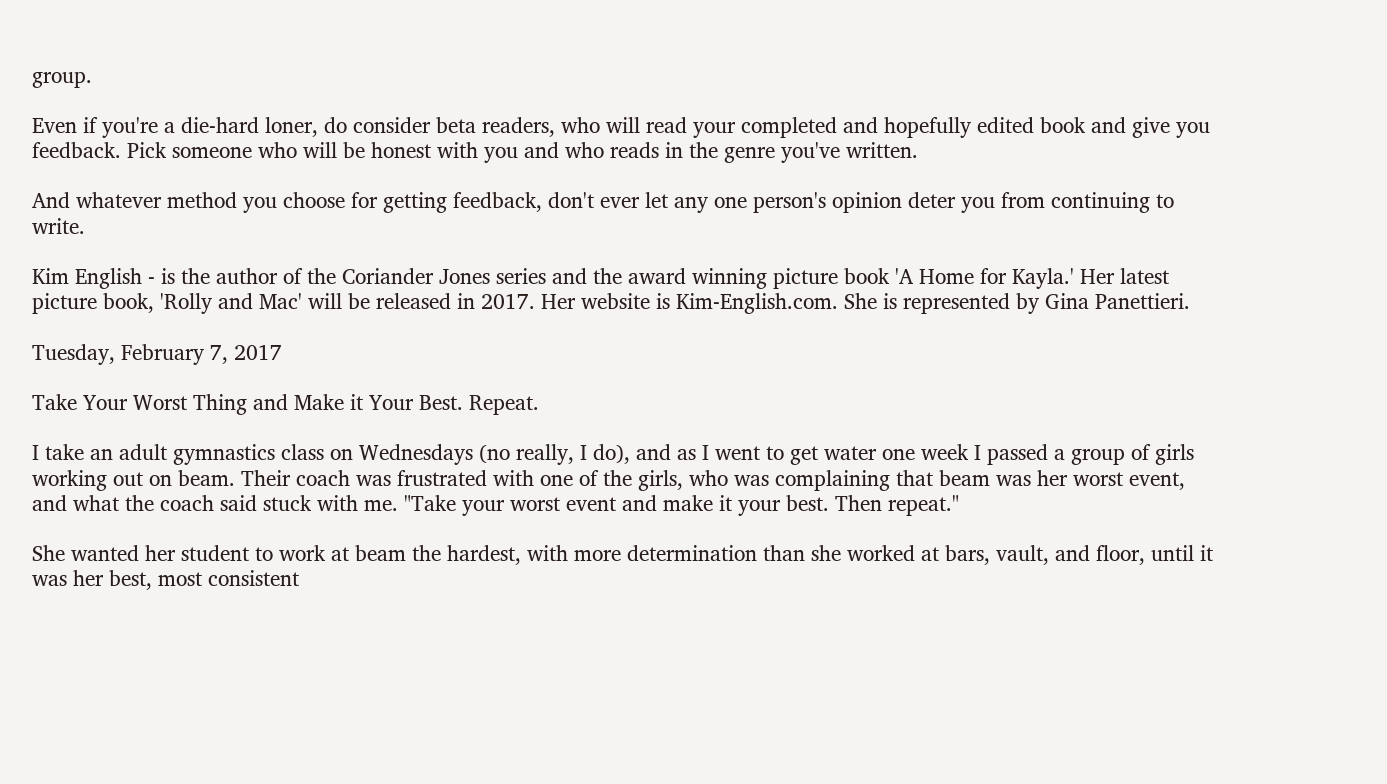group.

Even if you're a die-hard loner, do consider beta readers, who will read your completed and hopefully edited book and give you feedback. Pick someone who will be honest with you and who reads in the genre you've written.

And whatever method you choose for getting feedback, don't ever let any one person's opinion deter you from continuing to write.

Kim English - is the author of the Coriander Jones series and the award winning picture book 'A Home for Kayla.' Her latest picture book, 'Rolly and Mac' will be released in 2017. Her website is Kim-English.com. She is represented by Gina Panettieri.

Tuesday, February 7, 2017

Take Your Worst Thing and Make it Your Best. Repeat.

I take an adult gymnastics class on Wednesdays (no really, I do), and as I went to get water one week I passed a group of girls working out on beam. Their coach was frustrated with one of the girls, who was complaining that beam was her worst event, and what the coach said stuck with me. "Take your worst event and make it your best. Then repeat."

She wanted her student to work at beam the hardest, with more determination than she worked at bars, vault, and floor, until it was her best, most consistent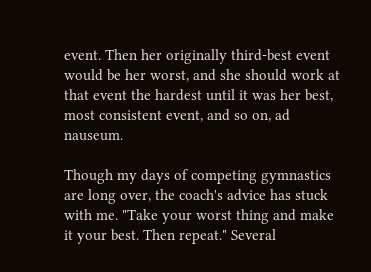event. Then her originally third-best event would be her worst, and she should work at that event the hardest until it was her best, most consistent event, and so on, ad nauseum.

Though my days of competing gymnastics are long over, the coach's advice has stuck with me. "Take your worst thing and make it your best. Then repeat." Several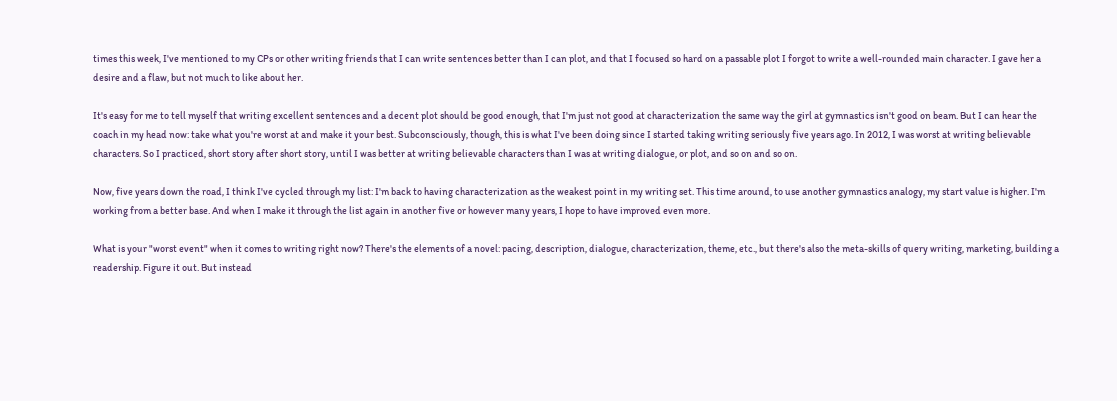times this week, I've mentioned to my CPs or other writing friends that I can write sentences better than I can plot, and that I focused so hard on a passable plot I forgot to write a well-rounded main character. I gave her a desire and a flaw, but not much to like about her.

It's easy for me to tell myself that writing excellent sentences and a decent plot should be good enough, that I'm just not good at characterization the same way the girl at gymnastics isn't good on beam. But I can hear the coach in my head now: take what you're worst at and make it your best. Subconsciously, though, this is what I've been doing since I started taking writing seriously five years ago. In 2012, I was worst at writing believable characters. So I practiced, short story after short story, until I was better at writing believable characters than I was at writing dialogue, or plot, and so on and so on.

Now, five years down the road, I think I've cycled through my list: I'm back to having characterization as the weakest point in my writing set. This time around, to use another gymnastics analogy, my start value is higher. I'm working from a better base. And when I make it through the list again in another five or however many years, I hope to have improved even more.

What is your "worst event" when it comes to writing right now? There's the elements of a novel: pacing, description, dialogue, characterization, theme, etc., but there's also the meta-skills of query writing, marketing, building a readership. Figure it out. But instead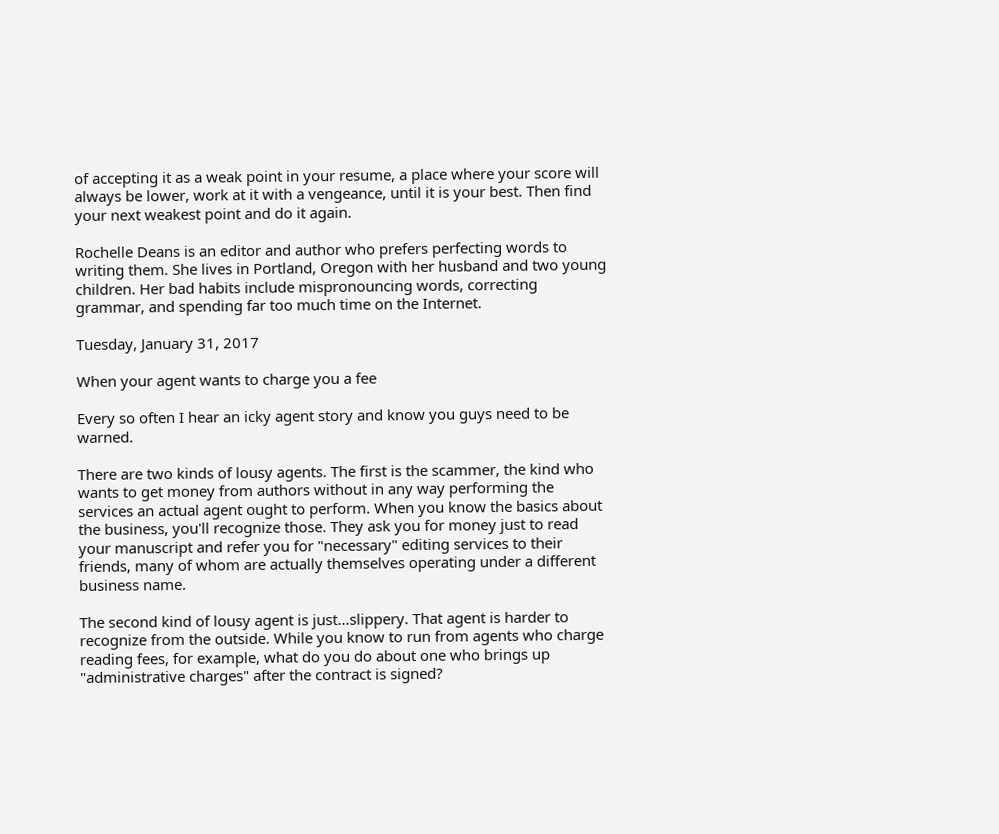of accepting it as a weak point in your resume, a place where your score will always be lower, work at it with a vengeance, until it is your best. Then find your next weakest point and do it again.

Rochelle Deans is an editor and author who prefers perfecting words to writing them. She lives in Portland, Oregon with her husband and two young children. Her bad habits include mispronouncing words, correcting grammar, and spending far too much time on the Internet.

Tuesday, January 31, 2017

When your agent wants to charge you a fee

Every so often I hear an icky agent story and know you guys need to be warned.

There are two kinds of lousy agents. The first is the scammer, the kind who wants to get money from authors without in any way performing the services an actual agent ought to perform. When you know the basics about the business, you'll recognize those. They ask you for money just to read your manuscript and refer you for "necessary" editing services to their friends, many of whom are actually themselves operating under a different business name.

The second kind of lousy agent is just...slippery. That agent is harder to recognize from the outside. While you know to run from agents who charge reading fees, for example, what do you do about one who brings up "administrative charges" after the contract is signed?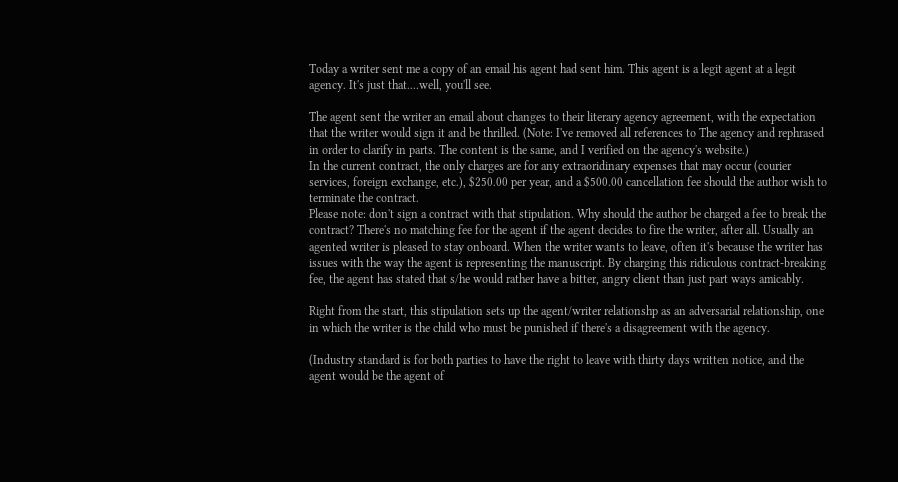Today a writer sent me a copy of an email his agent had sent him. This agent is a legit agent at a legit agency. It's just that....well, you'll see.

The agent sent the writer an email about changes to their literary agency agreement, with the expectation that the writer would sign it and be thrilled. (Note: I've removed all references to The agency and rephrased in order to clarify in parts. The content is the same, and I verified on the agency's website.)
In the current contract, the only charges are for any extraoridinary expenses that may occur (courier services, foreign exchange, etc.), $250.00 per year, and a $500.00 cancellation fee should the author wish to terminate the contract.
Please note: don't sign a contract with that stipulation. Why should the author be charged a fee to break the contract? There's no matching fee for the agent if the agent decides to fire the writer, after all. Usually an agented writer is pleased to stay onboard. When the writer wants to leave, often it's because the writer has issues with the way the agent is representing the manuscript. By charging this ridiculous contract-breaking fee, the agent has stated that s/he would rather have a bitter, angry client than just part ways amicably.

Right from the start, this stipulation sets up the agent/writer relationshp as an adversarial relationship, one in which the writer is the child who must be punished if there's a disagreement with the agency.

(Industry standard is for both parties to have the right to leave with thirty days written notice, and the agent would be the agent of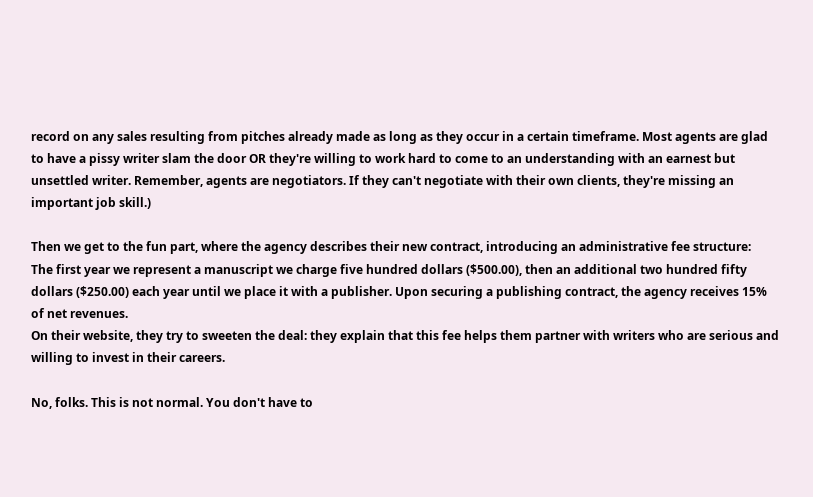record on any sales resulting from pitches already made as long as they occur in a certain timeframe. Most agents are glad to have a pissy writer slam the door OR they're willing to work hard to come to an understanding with an earnest but unsettled writer. Remember, agents are negotiators. If they can't negotiate with their own clients, they're missing an important job skill.)

Then we get to the fun part, where the agency describes their new contract, introducing an administrative fee structure:
The first year we represent a manuscript we charge five hundred dollars ($500.00), then an additional two hundred fifty dollars ($250.00) each year until we place it with a publisher. Upon securing a publishing contract, the agency receives 15% of net revenues.
On their website, they try to sweeten the deal: they explain that this fee helps them partner with writers who are serious and willing to invest in their careers.

No, folks. This is not normal. You don't have to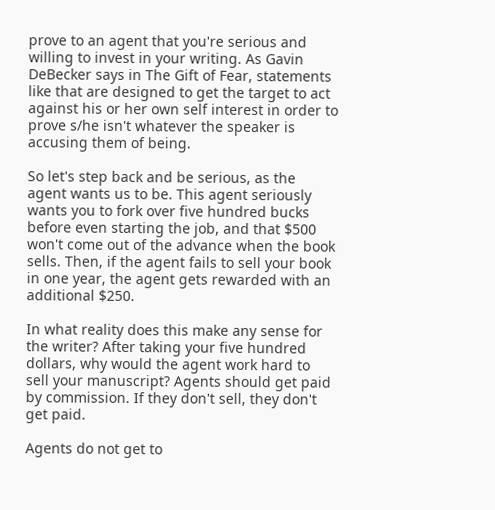prove to an agent that you're serious and willing to invest in your writing. As Gavin DeBecker says in The Gift of Fear, statements like that are designed to get the target to act against his or her own self interest in order to prove s/he isn't whatever the speaker is accusing them of being.

So let's step back and be serious, as the agent wants us to be. This agent seriously wants you to fork over five hundred bucks before even starting the job, and that $500 won't come out of the advance when the book sells. Then, if the agent fails to sell your book in one year, the agent gets rewarded with an additional $250.

In what reality does this make any sense for the writer? After taking your five hundred dollars, why would the agent work hard to sell your manuscript? Agents should get paid by commission. If they don't sell, they don't get paid.

Agents do not get to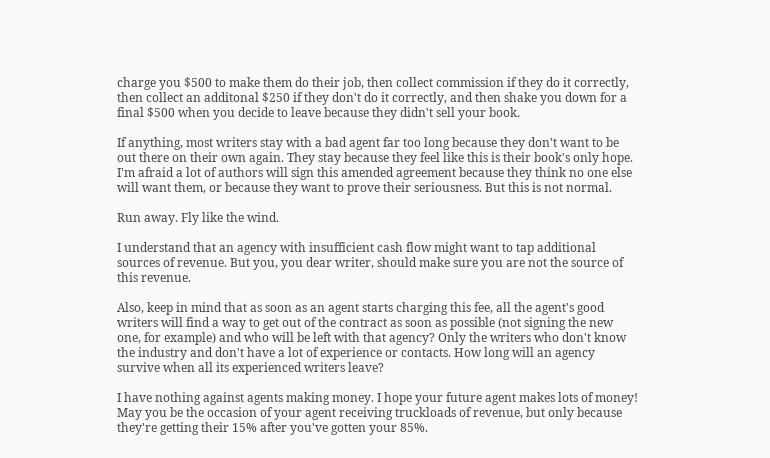charge you $500 to make them do their job, then collect commission if they do it correctly, then collect an additonal $250 if they don't do it correctly, and then shake you down for a final $500 when you decide to leave because they didn't sell your book.

If anything, most writers stay with a bad agent far too long because they don't want to be out there on their own again. They stay because they feel like this is their book's only hope. I'm afraid a lot of authors will sign this amended agreement because they think no one else will want them, or because they want to prove their seriousness. But this is not normal.

Run away. Fly like the wind.

I understand that an agency with insufficient cash flow might want to tap additional sources of revenue. But you, you dear writer, should make sure you are not the source of this revenue.

Also, keep in mind that as soon as an agent starts charging this fee, all the agent's good writers will find a way to get out of the contract as soon as possible (not signing the new one, for example) and who will be left with that agency? Only the writers who don't know the industry and don't have a lot of experience or contacts. How long will an agency survive when all its experienced writers leave?

I have nothing against agents making money. I hope your future agent makes lots of money! May you be the occasion of your agent receiving truckloads of revenue, but only because they're getting their 15% after you've gotten your 85%.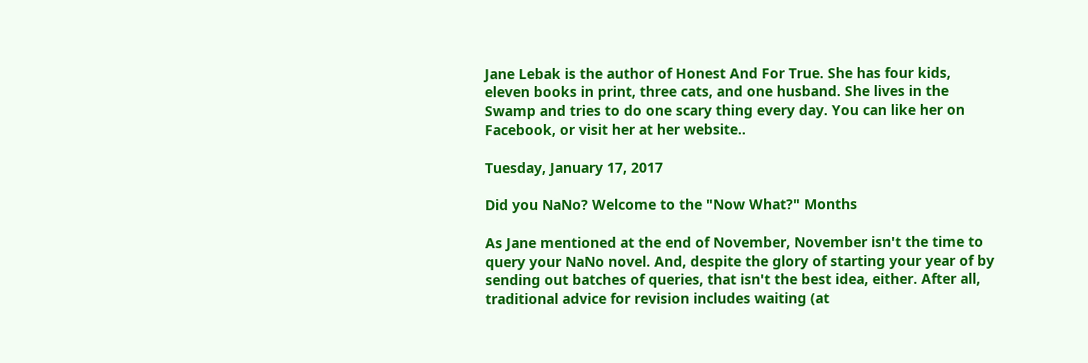Jane Lebak is the author of Honest And For True. She has four kids, eleven books in print, three cats, and one husband. She lives in the Swamp and tries to do one scary thing every day. You can like her on Facebook, or visit her at her website..

Tuesday, January 17, 2017

Did you NaNo? Welcome to the "Now What?" Months

As Jane mentioned at the end of November, November isn't the time to query your NaNo novel. And, despite the glory of starting your year of by sending out batches of queries, that isn't the best idea, either. After all, traditional advice for revision includes waiting (at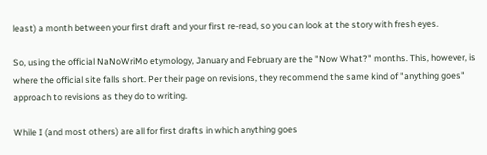least) a month between your first draft and your first re-read, so you can look at the story with fresh eyes.

So, using the official NaNoWriMo etymology, January and February are the "Now What?" months. This, however, is where the official site falls short. Per their page on revisions, they recommend the same kind of "anything goes" approach to revisions as they do to writing.

While I (and most others) are all for first drafts in which anything goes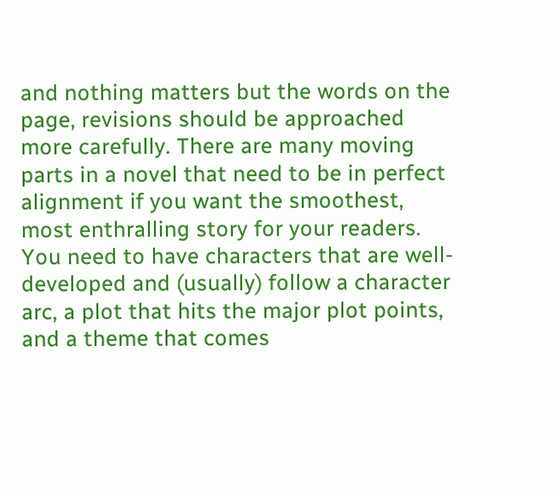and nothing matters but the words on the page, revisions should be approached more carefully. There are many moving parts in a novel that need to be in perfect alignment if you want the smoothest, most enthralling story for your readers. You need to have characters that are well-developed and (usually) follow a character arc, a plot that hits the major plot points, and a theme that comes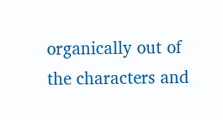organically out of the characters and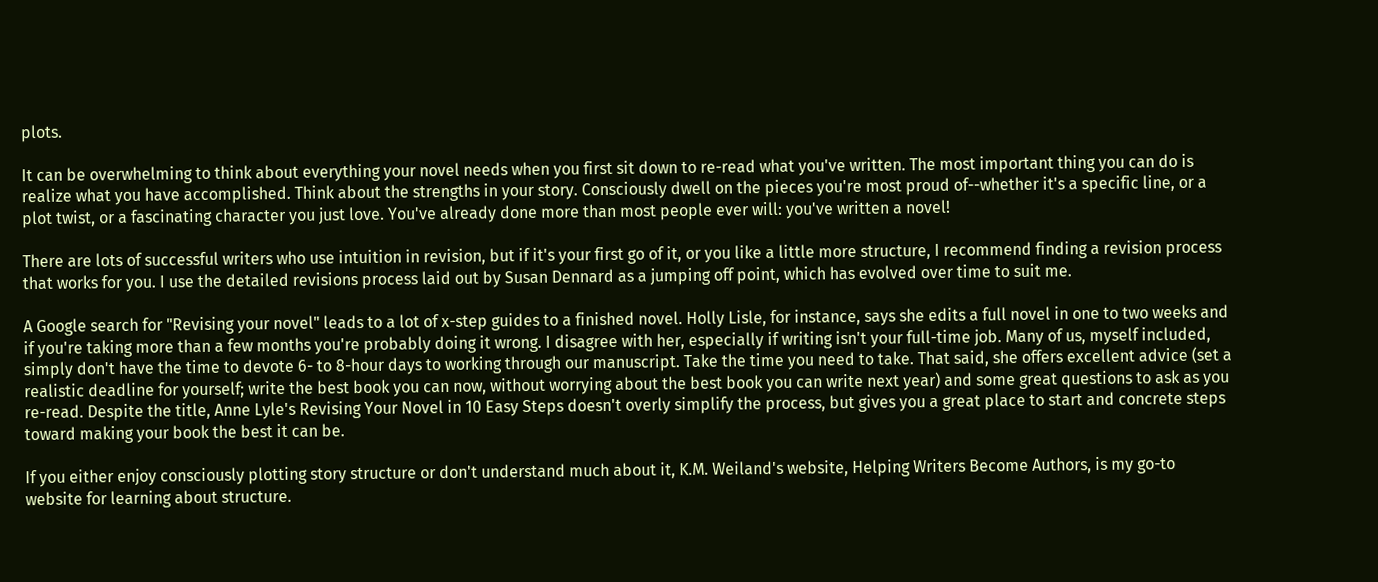plots.

It can be overwhelming to think about everything your novel needs when you first sit down to re-read what you've written. The most important thing you can do is realize what you have accomplished. Think about the strengths in your story. Consciously dwell on the pieces you're most proud of--whether it's a specific line, or a plot twist, or a fascinating character you just love. You've already done more than most people ever will: you've written a novel!

There are lots of successful writers who use intuition in revision, but if it's your first go of it, or you like a little more structure, I recommend finding a revision process that works for you. I use the detailed revisions process laid out by Susan Dennard as a jumping off point, which has evolved over time to suit me.

A Google search for "Revising your novel" leads to a lot of x-step guides to a finished novel. Holly Lisle, for instance, says she edits a full novel in one to two weeks and if you're taking more than a few months you're probably doing it wrong. I disagree with her, especially if writing isn't your full-time job. Many of us, myself included, simply don't have the time to devote 6- to 8-hour days to working through our manuscript. Take the time you need to take. That said, she offers excellent advice (set a realistic deadline for yourself; write the best book you can now, without worrying about the best book you can write next year) and some great questions to ask as you re-read. Despite the title, Anne Lyle's Revising Your Novel in 10 Easy Steps doesn't overly simplify the process, but gives you a great place to start and concrete steps toward making your book the best it can be.

If you either enjoy consciously plotting story structure or don't understand much about it, K.M. Weiland's website, Helping Writers Become Authors, is my go-to website for learning about structure.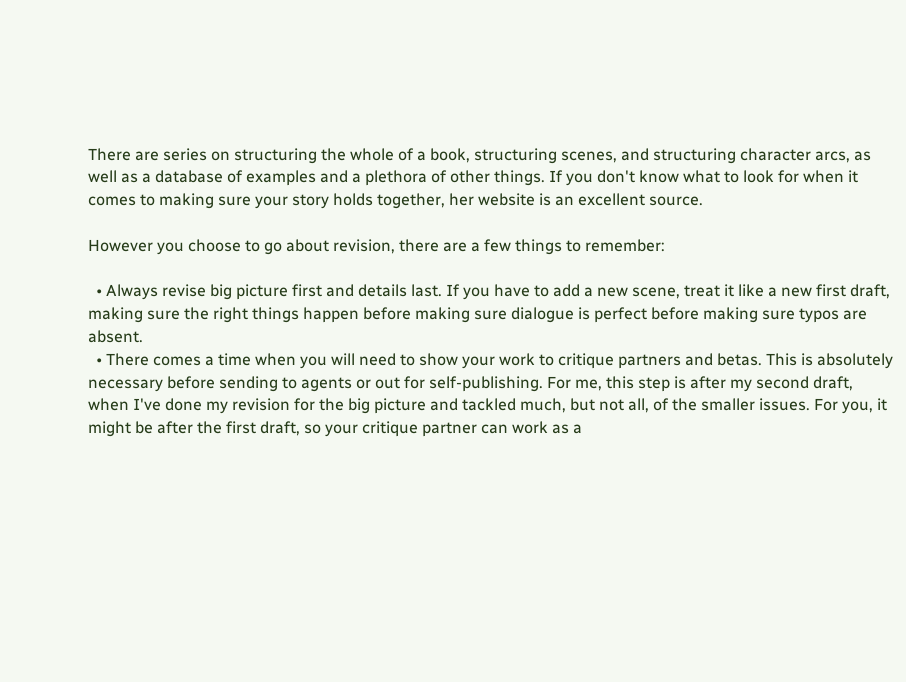There are series on structuring the whole of a book, structuring scenes, and structuring character arcs, as well as a database of examples and a plethora of other things. If you don't know what to look for when it comes to making sure your story holds together, her website is an excellent source.

However you choose to go about revision, there are a few things to remember:

  • Always revise big picture first and details last. If you have to add a new scene, treat it like a new first draft, making sure the right things happen before making sure dialogue is perfect before making sure typos are absent.
  • There comes a time when you will need to show your work to critique partners and betas. This is absolutely necessary before sending to agents or out for self-publishing. For me, this step is after my second draft, when I've done my revision for the big picture and tackled much, but not all, of the smaller issues. For you, it might be after the first draft, so your critique partner can work as a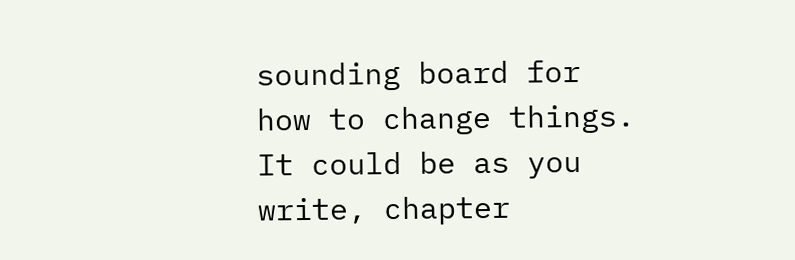sounding board for how to change things. It could be as you write, chapter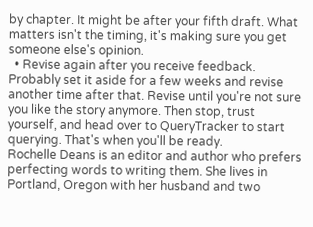by chapter. It might be after your fifth draft. What matters isn't the timing, it's making sure you get someone else's opinion.
  • Revise again after you receive feedback. Probably set it aside for a few weeks and revise another time after that. Revise until you're not sure you like the story anymore. Then stop, trust yourself, and head over to QueryTracker to start querying. That's when you'll be ready.
Rochelle Deans is an editor and author who prefers perfecting words to writing them. She lives in Portland, Oregon with her husband and two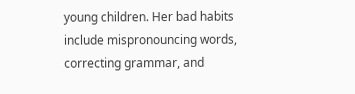young children. Her bad habits include mispronouncing words, correcting grammar, and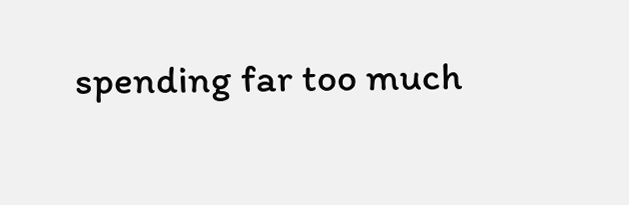spending far too much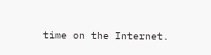time on the Internet.